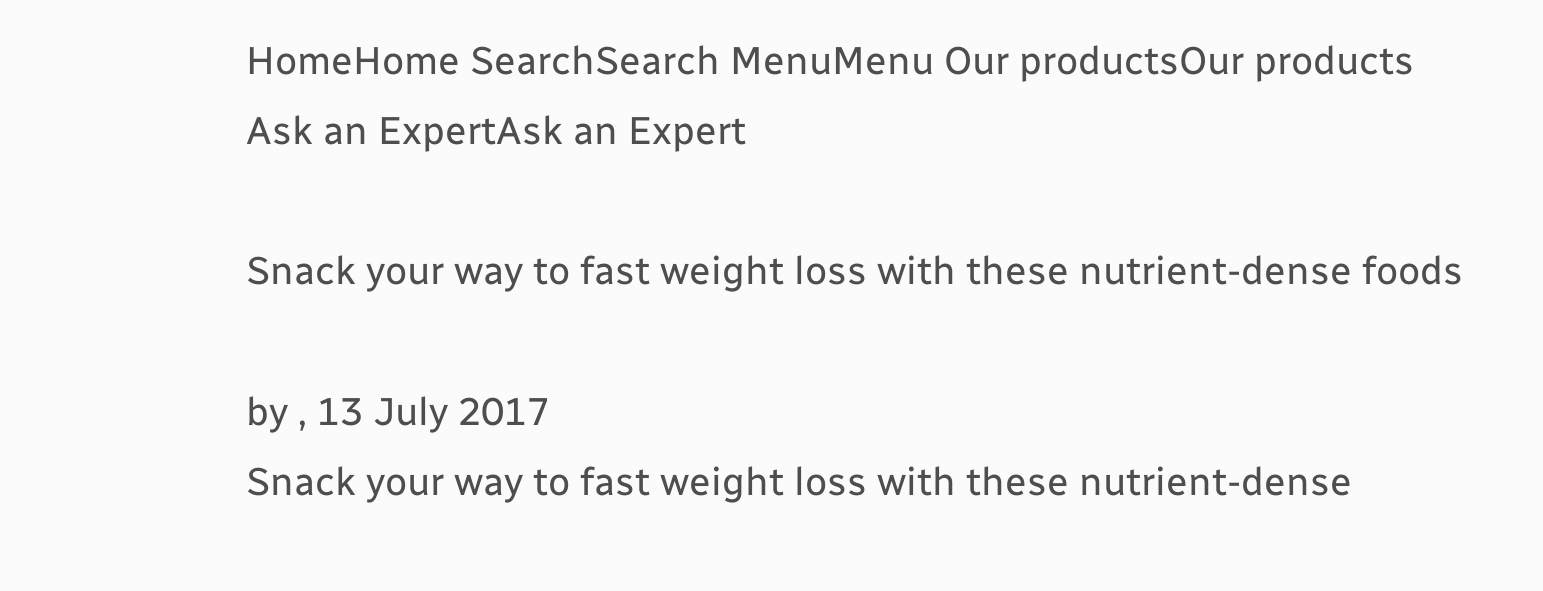HomeHome SearchSearch MenuMenu Our productsOur products Ask an ExpertAsk an Expert

Snack your way to fast weight loss with these nutrient-dense foods

by , 13 July 2017
Snack your way to fast weight loss with these nutrient-dense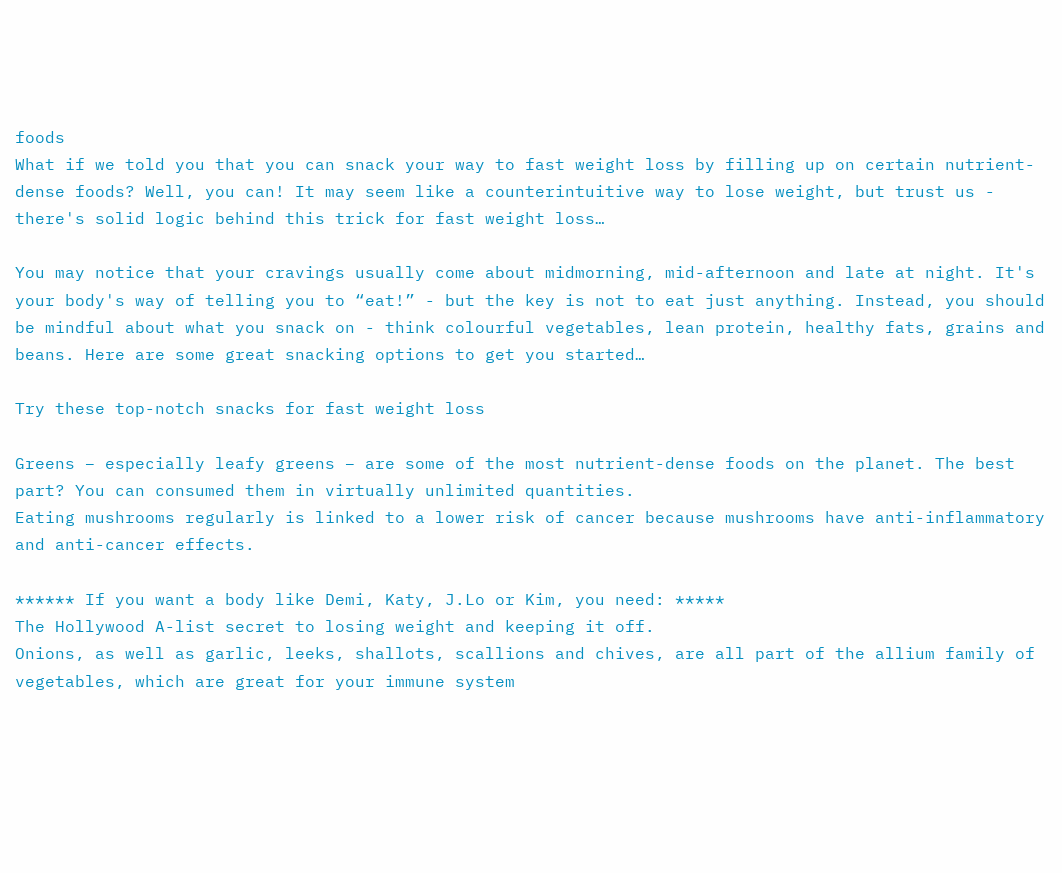foods
What if we told you that you can snack your way to fast weight loss by filling up on certain nutrient-dense foods? Well, you can! It may seem like a counterintuitive way to lose weight, but trust us - there's solid logic behind this trick for fast weight loss…

You may notice that your cravings usually come about midmorning, mid-afternoon and late at night. It's your body's way of telling you to “eat!” - but the key is not to eat just anything. Instead, you should be mindful about what you snack on - think colourful vegetables, lean protein, healthy fats, grains and beans. Here are some great snacking options to get you started…

Try these top-notch snacks for fast weight loss

Greens – especially leafy greens – are some of the most nutrient-dense foods on the planet. The best part? You can consumed them in virtually unlimited quantities.
Eating mushrooms regularly is linked to a lower risk of cancer because mushrooms have anti-inflammatory and anti-cancer effects.

****** If you want a body like Demi, Katy, J.Lo or Kim, you need: *****
The Hollywood A-list secret to losing weight and keeping it off.
Onions, as well as garlic, leeks, shallots, scallions and chives, are all part of the allium family of vegetables, which are great for your immune system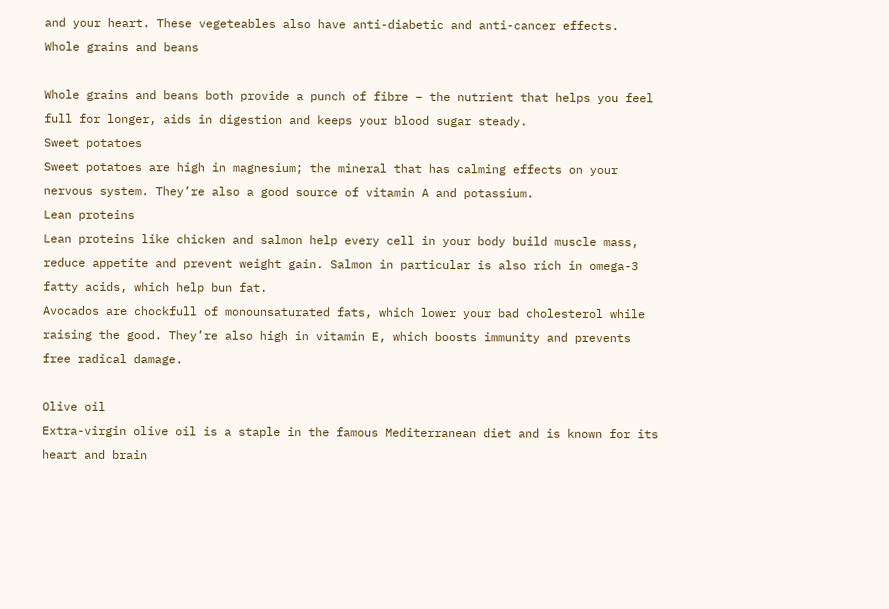and your heart. These vegeteables also have anti-diabetic and anti-cancer effects.
Whole grains and beans

Whole grains and beans both provide a punch of fibre – the nutrient that helps you feel full for longer, aids in digestion and keeps your blood sugar steady.
Sweet potatoes
Sweet potatoes are high in magnesium; the mineral that has calming effects on your nervous system. They’re also a good source of vitamin A and potassium.
Lean proteins
Lean proteins like chicken and salmon help every cell in your body build muscle mass, reduce appetite and prevent weight gain. Salmon in particular is also rich in omega-3 fatty acids, which help bun fat.
Avocados are chockfull of monounsaturated fats, which lower your bad cholesterol while raising the good. They’re also high in vitamin E, which boosts immunity and prevents free radical damage.

Olive oil
Extra-virgin olive oil is a staple in the famous Mediterranean diet and is known for its heart and brain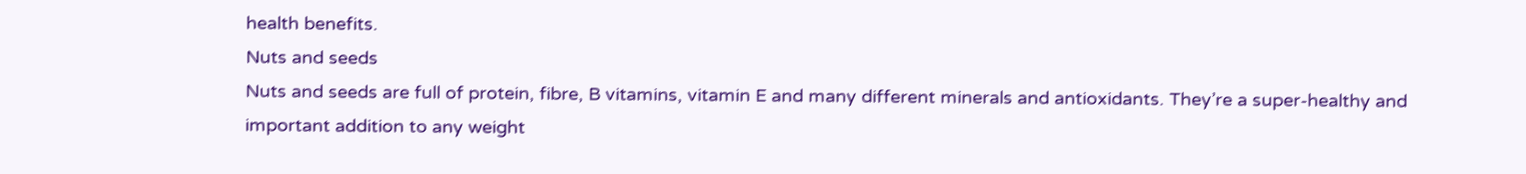health benefits.
Nuts and seeds
Nuts and seeds are full of protein, fibre, B vitamins, vitamin E and many different minerals and antioxidants. They’re a super-healthy and important addition to any weight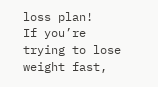loss plan!
If you’re trying to lose weight fast,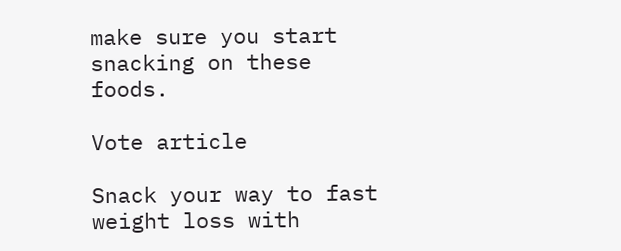make sure you start snacking on these foods.

Vote article

Snack your way to fast weight loss with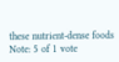these nutrient-dense foods
Note: 5 of 1 vote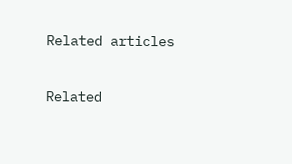Related articles

Related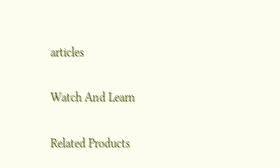articles

Watch And Learn

Related Products